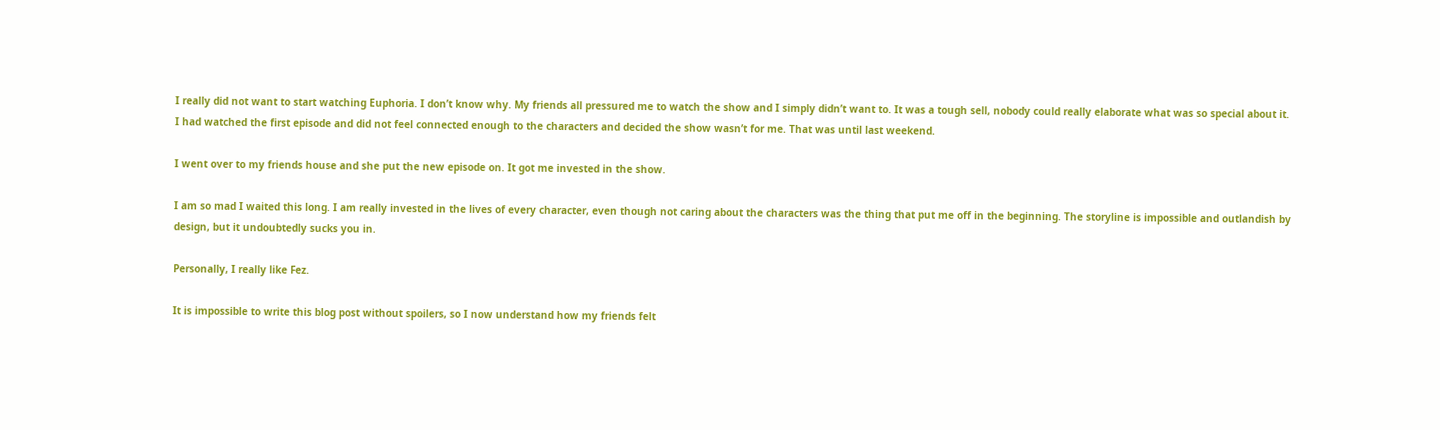I really did not want to start watching Euphoria. I don’t know why. My friends all pressured me to watch the show and I simply didn’t want to. It was a tough sell, nobody could really elaborate what was so special about it. I had watched the first episode and did not feel connected enough to the characters and decided the show wasn’t for me. That was until last weekend.

I went over to my friends house and she put the new episode on. It got me invested in the show.

I am so mad I waited this long. I am really invested in the lives of every character, even though not caring about the characters was the thing that put me off in the beginning. The storyline is impossible and outlandish by design, but it undoubtedly sucks you in.

Personally, I really like Fez.

It is impossible to write this blog post without spoilers, so I now understand how my friends felt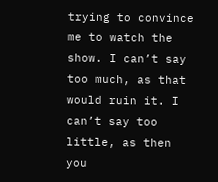trying to convince me to watch the show. I can’t say too much, as that would ruin it. I can’t say too little, as then you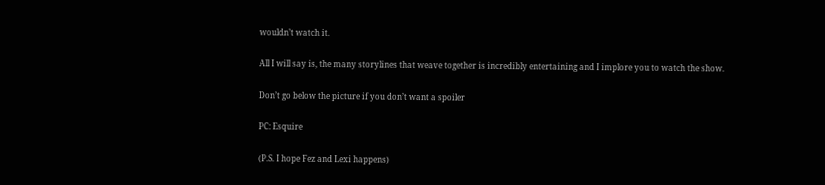wouldn’t watch it.

All I will say is, the many storylines that weave together is incredibly entertaining and I implore you to watch the show.

Don’t go below the picture if you don’t want a spoiler

PC: Esquire

(P.S. I hope Fez and Lexi happens)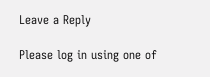Leave a Reply

Please log in using one of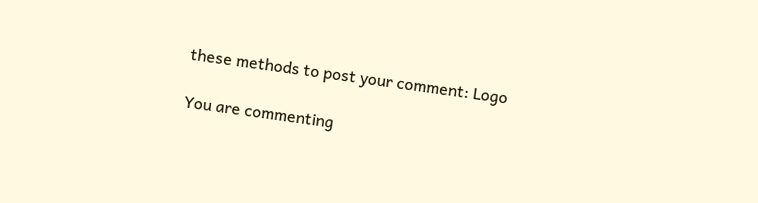these methods to post your comment: Logo

You are commenting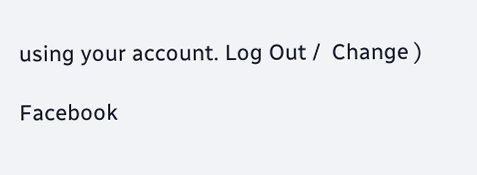using your account. Log Out /  Change )

Facebook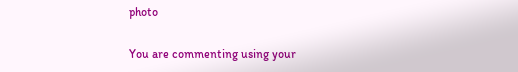photo

You are commenting using your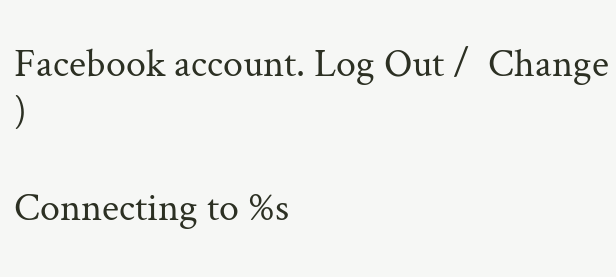Facebook account. Log Out /  Change )

Connecting to %s